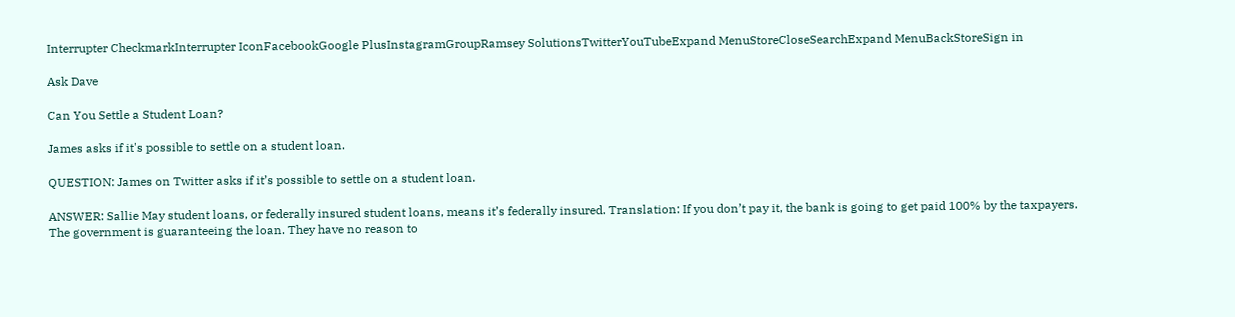Interrupter CheckmarkInterrupter IconFacebookGoogle PlusInstagramGroupRamsey SolutionsTwitterYouTubeExpand MenuStoreCloseSearchExpand MenuBackStoreSign in

Ask Dave

Can You Settle a Student Loan?

James asks if it's possible to settle on a student loan.

QUESTION: James on Twitter asks if it’s possible to settle on a student loan.

ANSWER: Sallie May student loans, or federally insured student loans, means it’s federally insured. Translation: If you don’t pay it, the bank is going to get paid 100% by the taxpayers. The government is guaranteeing the loan. They have no reason to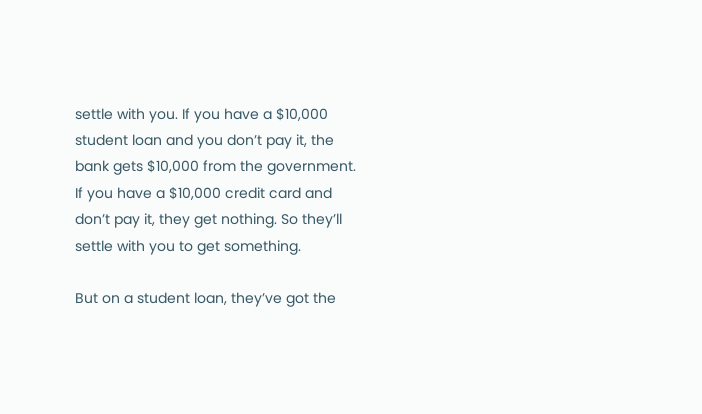settle with you. If you have a $10,000 student loan and you don’t pay it, the bank gets $10,000 from the government. If you have a $10,000 credit card and don’t pay it, they get nothing. So they’ll settle with you to get something.

But on a student loan, they’ve got the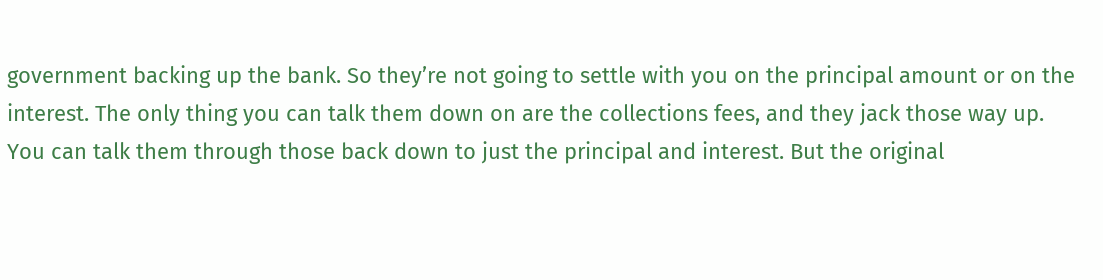government backing up the bank. So they’re not going to settle with you on the principal amount or on the interest. The only thing you can talk them down on are the collections fees, and they jack those way up. You can talk them through those back down to just the principal and interest. But the original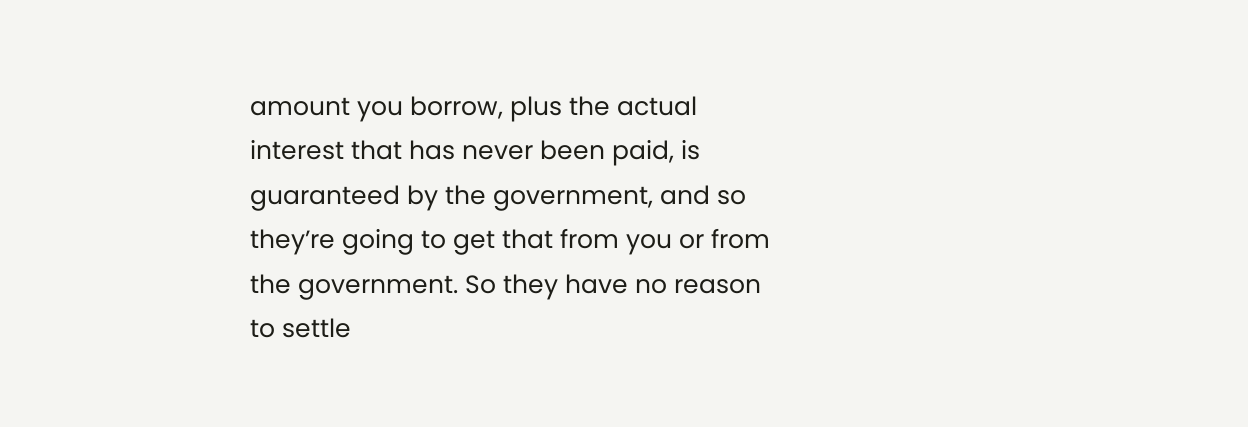amount you borrow, plus the actual interest that has never been paid, is guaranteed by the government, and so they’re going to get that from you or from the government. So they have no reason to settle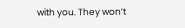with you. They won’t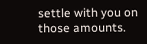settle with you on those amounts.